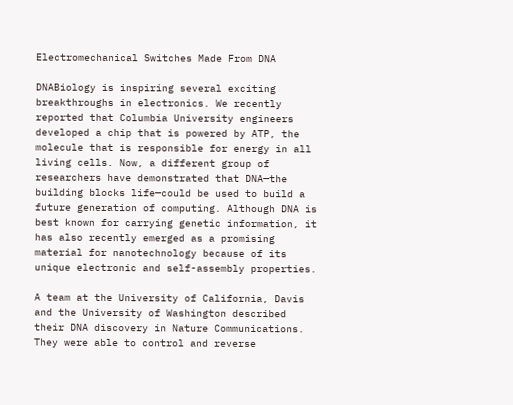Electromechanical Switches Made From DNA

DNABiology is inspiring several exciting breakthroughs in electronics. We recently reported that Columbia University engineers developed a chip that is powered by ATP, the molecule that is responsible for energy in all living cells. Now, a different group of researchers have demonstrated that DNA—the building blocks life—could be used to build a future generation of computing. Although DNA is best known for carrying genetic information, it has also recently emerged as a promising material for nanotechnology because of its unique electronic and self-assembly properties.

A team at the University of California, Davis and the University of Washington described their DNA discovery in Nature Communications. They were able to control and reverse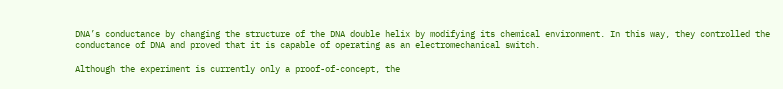DNA’s conductance by changing the structure of the DNA double helix by modifying its chemical environment. In this way, they controlled the conductance of DNA and proved that it is capable of operating as an electromechanical switch.

Although the experiment is currently only a proof-of-concept, the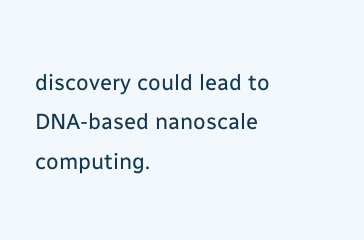discovery could lead to DNA-based nanoscale computing.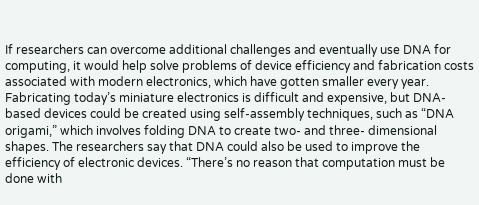If researchers can overcome additional challenges and eventually use DNA for computing, it would help solve problems of device efficiency and fabrication costs associated with modern electronics, which have gotten smaller every year. Fabricating today’s miniature electronics is difficult and expensive, but DNA-based devices could be created using self-assembly techniques, such as “DNA origami,” which involves folding DNA to create two- and three- dimensional shapes. The researchers say that DNA could also be used to improve the efficiency of electronic devices. “There’s no reason that computation must be done with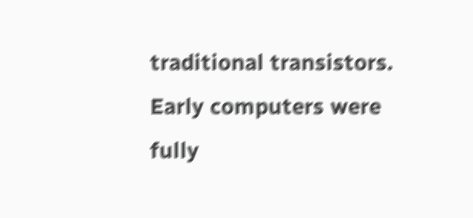traditional transistors. Early computers were fully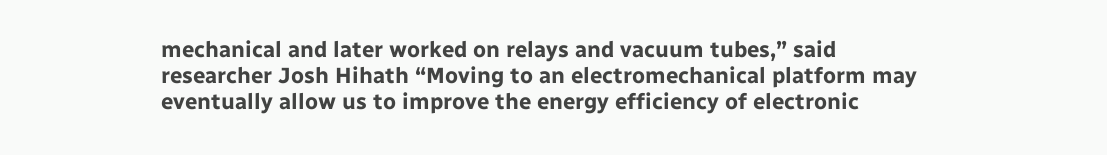mechanical and later worked on relays and vacuum tubes,” said researcher Josh Hihath “Moving to an electromechanical platform may eventually allow us to improve the energy efficiency of electronic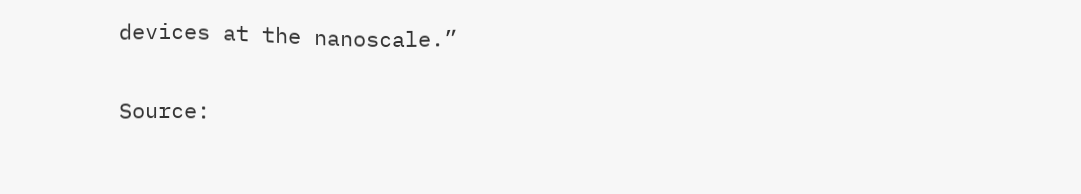devices at the nanoscale.”

Source: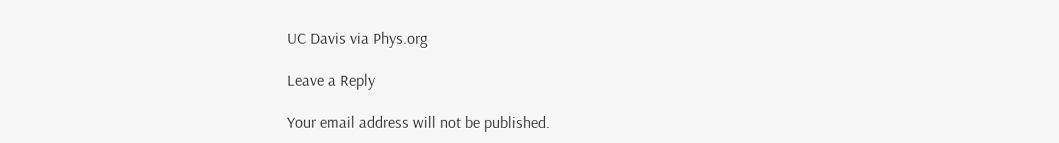UC Davis via Phys.org

Leave a Reply

Your email address will not be published.